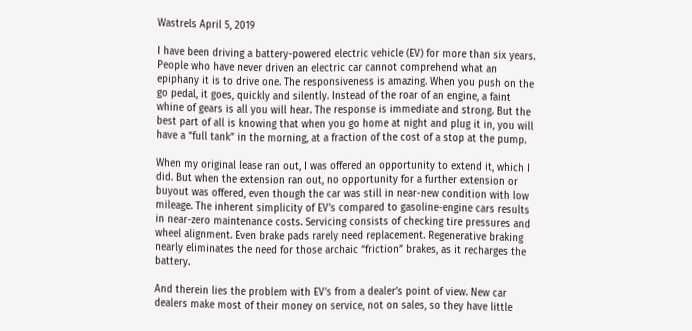Wastrels April 5, 2019

I have been driving a battery-powered electric vehicle (EV) for more than six years. People who have never driven an electric car cannot comprehend what an epiphany it is to drive one. The responsiveness is amazing. When you push on the go pedal, it goes, quickly and silently. Instead of the roar of an engine, a faint whine of gears is all you will hear. The response is immediate and strong. But the best part of all is knowing that when you go home at night and plug it in, you will have a “full tank” in the morning, at a fraction of the cost of a stop at the pump.

When my original lease ran out, I was offered an opportunity to extend it, which I did. But when the extension ran out, no opportunity for a further extension or buyout was offered, even though the car was still in near-new condition with low mileage. The inherent simplicity of EV’s compared to gasoline-engine cars results in near-zero maintenance costs. Servicing consists of checking tire pressures and wheel alignment. Even brake pads rarely need replacement. Regenerative braking nearly eliminates the need for those archaic “friction” brakes, as it recharges the battery.

And therein lies the problem with EV’s from a dealer’s point of view. New car dealers make most of their money on service, not on sales, so they have little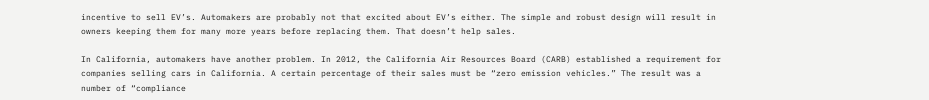incentive to sell EV’s. Automakers are probably not that excited about EV’s either. The simple and robust design will result in owners keeping them for many more years before replacing them. That doesn’t help sales.

In California, automakers have another problem. In 2012, the California Air Resources Board (CARB) established a requirement for companies selling cars in California. A certain percentage of their sales must be “zero emission vehicles.” The result was a number of “compliance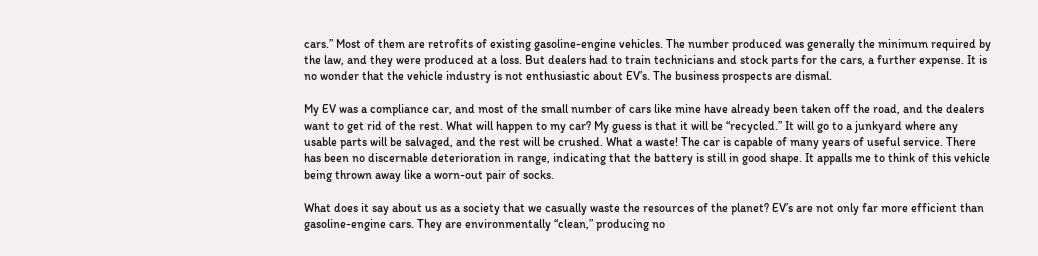cars.” Most of them are retrofits of existing gasoline-engine vehicles. The number produced was generally the minimum required by the law, and they were produced at a loss. But dealers had to train technicians and stock parts for the cars, a further expense. It is no wonder that the vehicle industry is not enthusiastic about EV’s. The business prospects are dismal.

My EV was a compliance car, and most of the small number of cars like mine have already been taken off the road, and the dealers want to get rid of the rest. What will happen to my car? My guess is that it will be “recycled.” It will go to a junkyard where any usable parts will be salvaged, and the rest will be crushed. What a waste! The car is capable of many years of useful service. There has been no discernable deterioration in range, indicating that the battery is still in good shape. It appalls me to think of this vehicle being thrown away like a worn-out pair of socks.

What does it say about us as a society that we casually waste the resources of the planet? EV’s are not only far more efficient than gasoline-engine cars. They are environmentally “clean,” producing no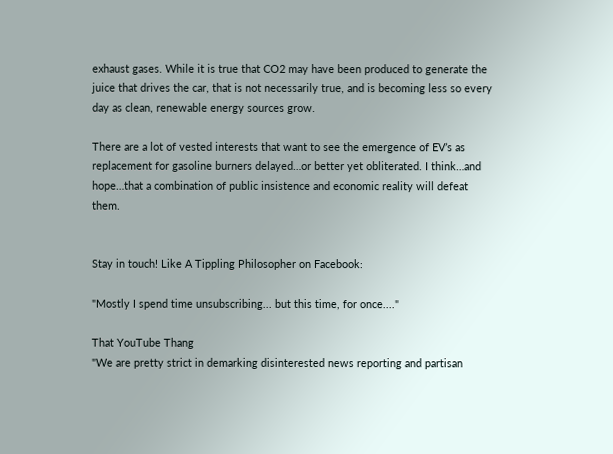exhaust gases. While it is true that CO2 may have been produced to generate the juice that drives the car, that is not necessarily true, and is becoming less so every day as clean, renewable energy sources grow.

There are a lot of vested interests that want to see the emergence of EV’s as replacement for gasoline burners delayed…or better yet obliterated. I think…and hope…that a combination of public insistence and economic reality will defeat them.


Stay in touch! Like A Tippling Philosopher on Facebook:

"Mostly I spend time unsubscribing... but this time, for once...."

That YouTube Thang
"We are pretty strict in demarking disinterested news reporting and partisan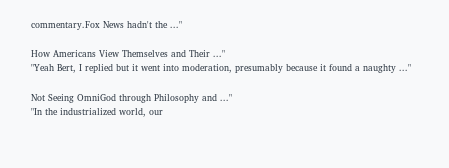commentary.Fox News hadn't the ..."

How Americans View Themselves and Their ..."
"Yeah Bert, I replied but it went into moderation, presumably because it found a naughty ..."

Not Seeing OmniGod through Philosophy and ..."
"In the industrialized world, our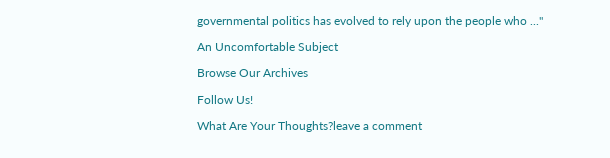governmental politics has evolved to rely upon the people who ..."

An Uncomfortable Subject

Browse Our Archives

Follow Us!

What Are Your Thoughts?leave a comment